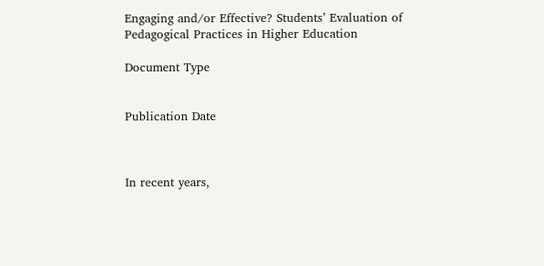Engaging and/or Effective? Students’ Evaluation of Pedagogical Practices in Higher Education

Document Type


Publication Date



In recent years,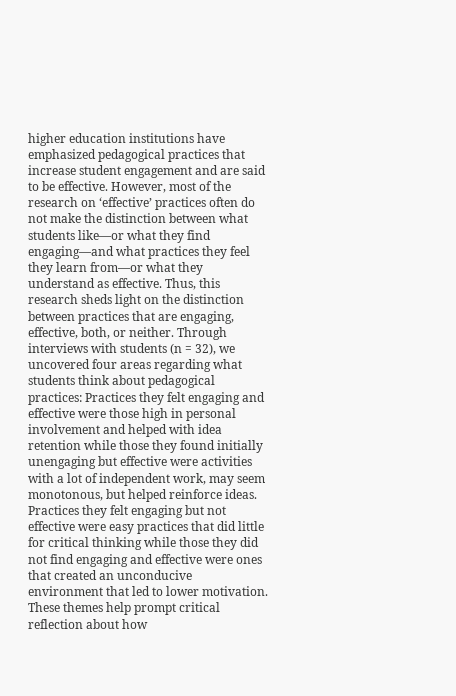higher education institutions have emphasized pedagogical practices that increase student engagement and are said to be effective. However, most of the research on ‘effective’ practices often do not make the distinction between what students like—or what they find engaging—and what practices they feel they learn from—or what they understand as effective. Thus, this research sheds light on the distinction between practices that are engaging, effective, both, or neither. Through interviews with students (n = 32), we uncovered four areas regarding what students think about pedagogical practices: Practices they felt engaging and effective were those high in personal involvement and helped with idea retention while those they found initially unengaging but effective were activities with a lot of independent work, may seem monotonous, but helped reinforce ideas. Practices they felt engaging but not effective were easy practices that did little for critical thinking while those they did not find engaging and effective were ones that created an unconducive environment that led to lower motivation. These themes help prompt critical reflection about how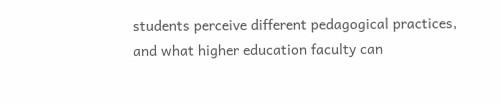students perceive different pedagogical practices, and what higher education faculty can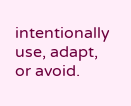intentionally use, adapt, or avoid.